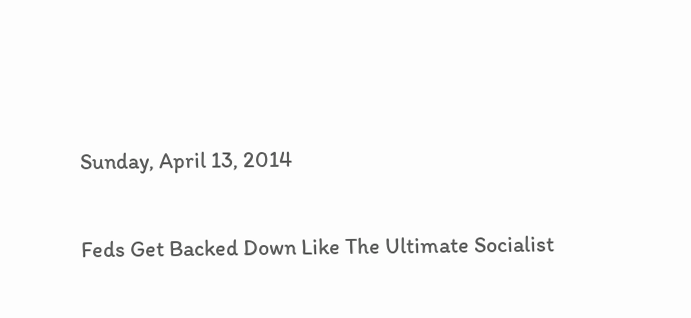Sunday, April 13, 2014

Feds Get Backed Down Like The Ultimate Socialist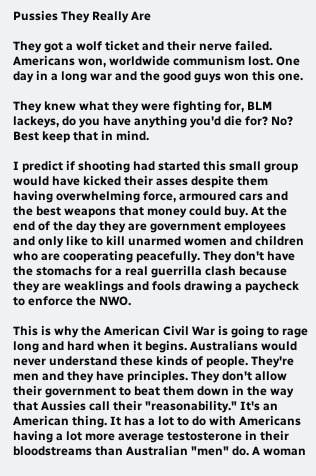Pussies They Really Are

They got a wolf ticket and their nerve failed. Americans won, worldwide communism lost. One day in a long war and the good guys won this one.

They knew what they were fighting for, BLM lackeys, do you have anything you'd die for? No? Best keep that in mind.

I predict if shooting had started this small group would have kicked their asses despite them having overwhelming force, armoured cars and the best weapons that money could buy. At the end of the day they are government employees and only like to kill unarmed women and children who are cooperating peacefully. They don't have the stomachs for a real guerrilla clash because they are weaklings and fools drawing a paycheck to enforce the NWO.

This is why the American Civil War is going to rage long and hard when it begins. Australians would never understand these kinds of people. They're men and they have principles. They don't allow their government to beat them down in the way that Aussies call their "reasonability." It's an American thing. It has a lot to do with Americans having a lot more average testosterone in their bloodstreams than Australian "men" do. A woman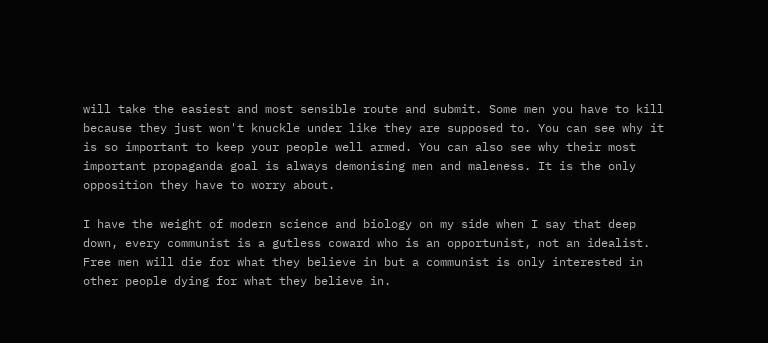will take the easiest and most sensible route and submit. Some men you have to kill because they just won't knuckle under like they are supposed to. You can see why it is so important to keep your people well armed. You can also see why their most important propaganda goal is always demonising men and maleness. It is the only opposition they have to worry about.

I have the weight of modern science and biology on my side when I say that deep down, every communist is a gutless coward who is an opportunist, not an idealist. Free men will die for what they believe in but a communist is only interested in other people dying for what they believe in.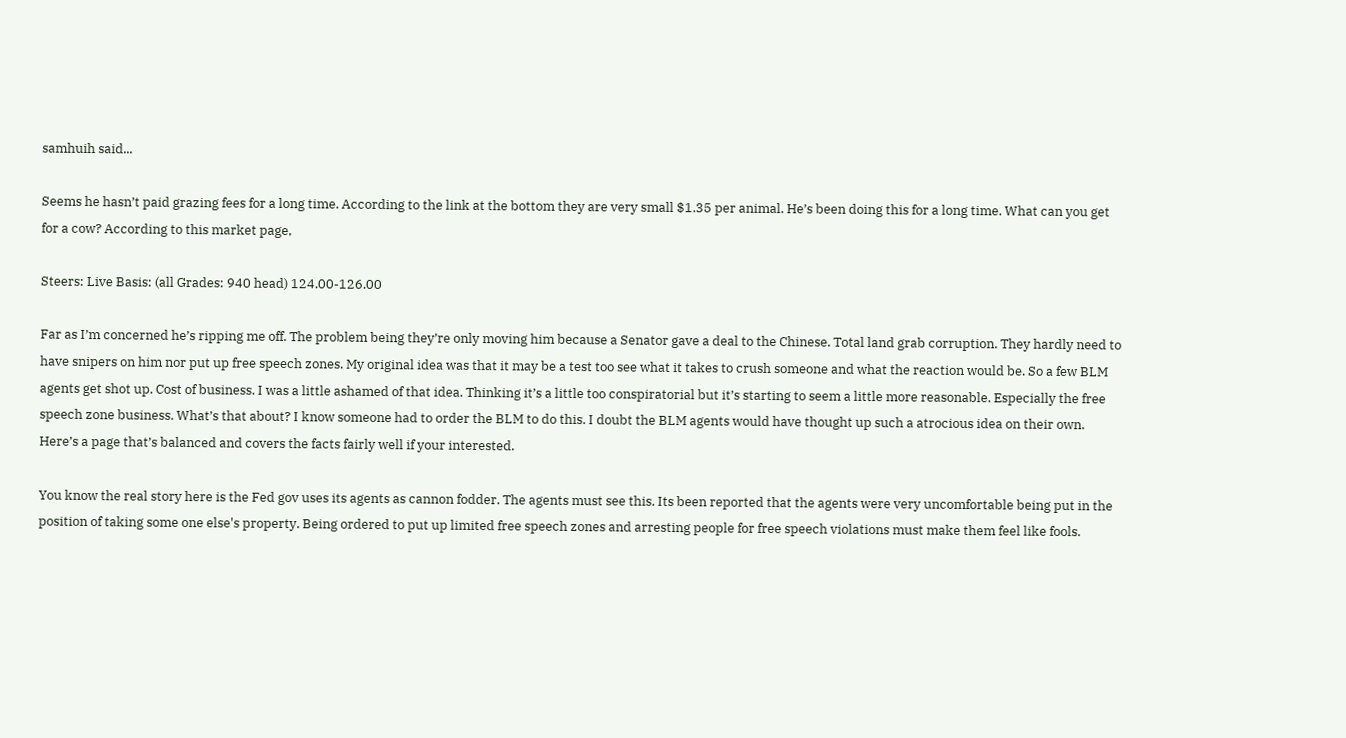samhuih said...

Seems he hasn’t paid grazing fees for a long time. According to the link at the bottom they are very small $1.35 per animal. He’s been doing this for a long time. What can you get for a cow? According to this market page,

Steers: Live Basis: (all Grades: 940 head) 124.00-126.00

Far as I’m concerned he’s ripping me off. The problem being they’re only moving him because a Senator gave a deal to the Chinese. Total land grab corruption. They hardly need to have snipers on him nor put up free speech zones. My original idea was that it may be a test too see what it takes to crush someone and what the reaction would be. So a few BLM agents get shot up. Cost of business. I was a little ashamed of that idea. Thinking it’s a little too conspiratorial but it’s starting to seem a little more reasonable. Especially the free speech zone business. What’s that about? I know someone had to order the BLM to do this. I doubt the BLM agents would have thought up such a atrocious idea on their own. Here’s a page that’s balanced and covers the facts fairly well if your interested.

You know the real story here is the Fed gov uses its agents as cannon fodder. The agents must see this. Its been reported that the agents were very uncomfortable being put in the position of taking some one else's property. Being ordered to put up limited free speech zones and arresting people for free speech violations must make them feel like fools.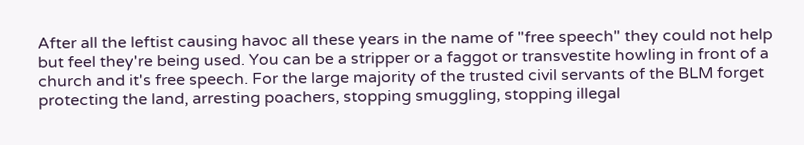After all the leftist causing havoc all these years in the name of "free speech" they could not help but feel they're being used. You can be a stripper or a faggot or transvestite howling in front of a church and it's free speech. For the large majority of the trusted civil servants of the BLM forget protecting the land, arresting poachers, stopping smuggling, stopping illegal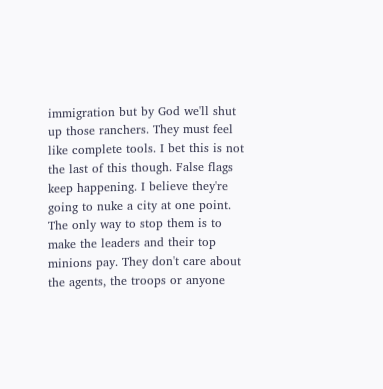immigration but by God we'll shut up those ranchers. They must feel like complete tools. I bet this is not the last of this though. False flags keep happening. I believe they're going to nuke a city at one point. The only way to stop them is to make the leaders and their top minions pay. They don't care about the agents, the troops or anyone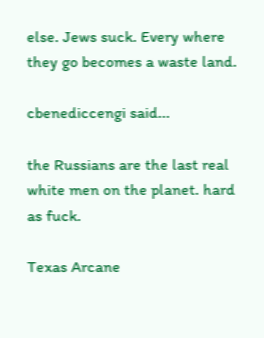else. Jews suck. Every where they go becomes a waste land.

cbenediccengi said...

the Russians are the last real white men on the planet. hard as fuck.

Texas Arcane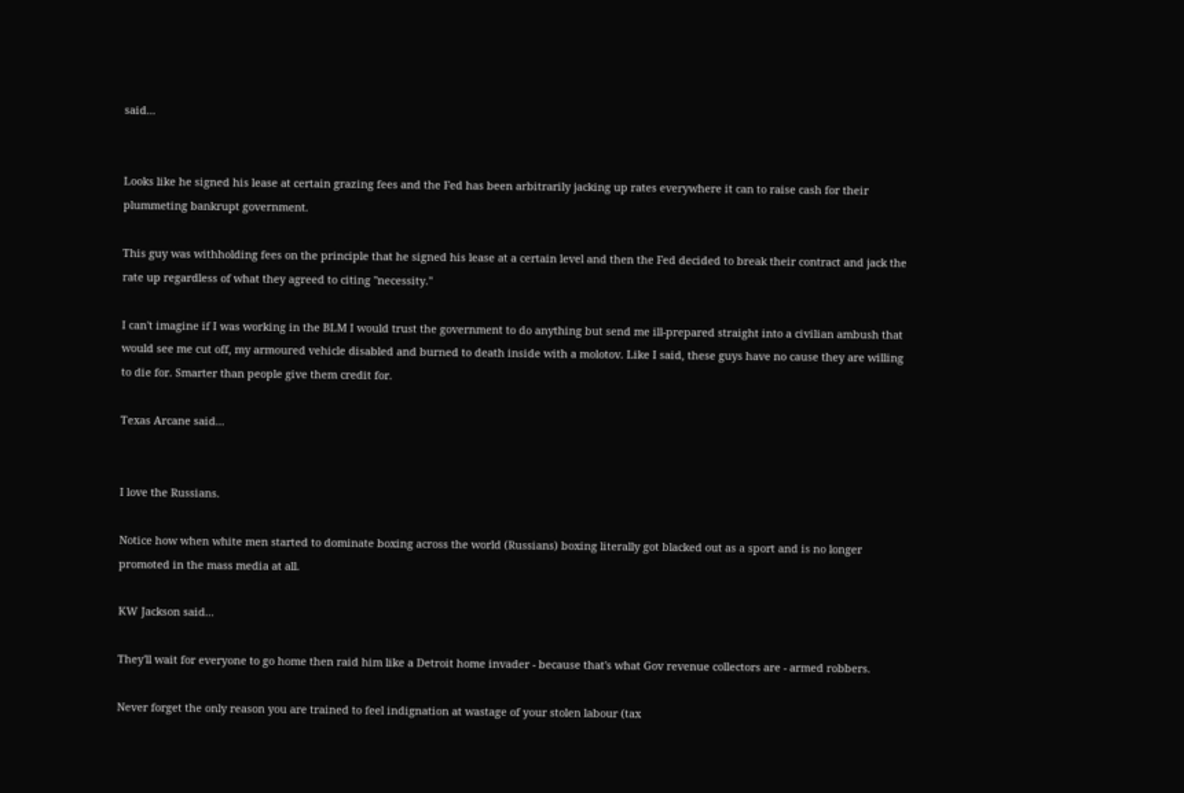said...


Looks like he signed his lease at certain grazing fees and the Fed has been arbitrarily jacking up rates everywhere it can to raise cash for their plummeting bankrupt government.

This guy was withholding fees on the principle that he signed his lease at a certain level and then the Fed decided to break their contract and jack the rate up regardless of what they agreed to citing "necessity."

I can't imagine if I was working in the BLM I would trust the government to do anything but send me ill-prepared straight into a civilian ambush that would see me cut off, my armoured vehicle disabled and burned to death inside with a molotov. Like I said, these guys have no cause they are willing to die for. Smarter than people give them credit for.

Texas Arcane said...


I love the Russians.

Notice how when white men started to dominate boxing across the world (Russians) boxing literally got blacked out as a sport and is no longer promoted in the mass media at all.

KW Jackson said...

They'll wait for everyone to go home then raid him like a Detroit home invader - because that's what Gov revenue collectors are - armed robbers.

Never forget the only reason you are trained to feel indignation at wastage of your stolen labour (tax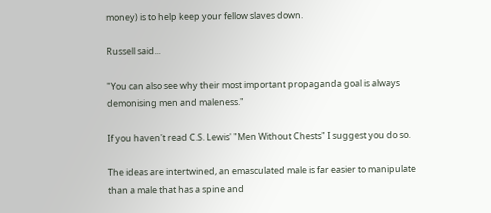money) is to help keep your fellow slaves down.

Russell said...

"You can also see why their most important propaganda goal is always demonising men and maleness."

If you haven't read C.S. Lewis' "Men Without Chests" I suggest you do so.

The ideas are intertwined, an emasculated male is far easier to manipulate than a male that has a spine and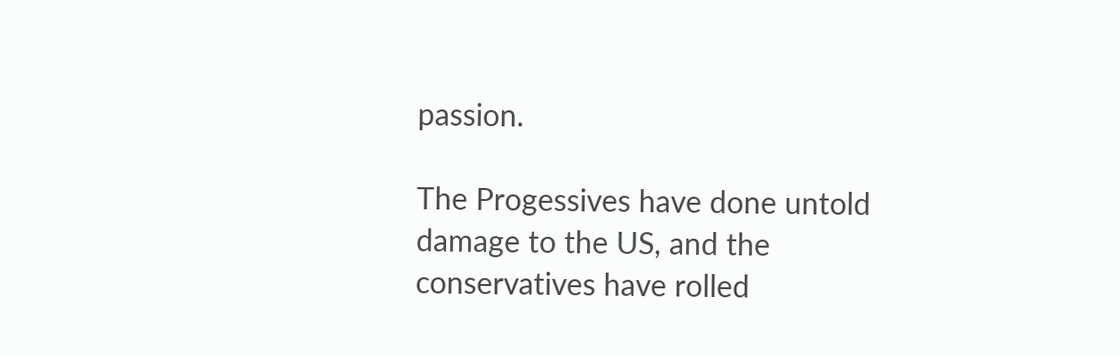passion.

The Progessives have done untold damage to the US, and the conservatives have rolled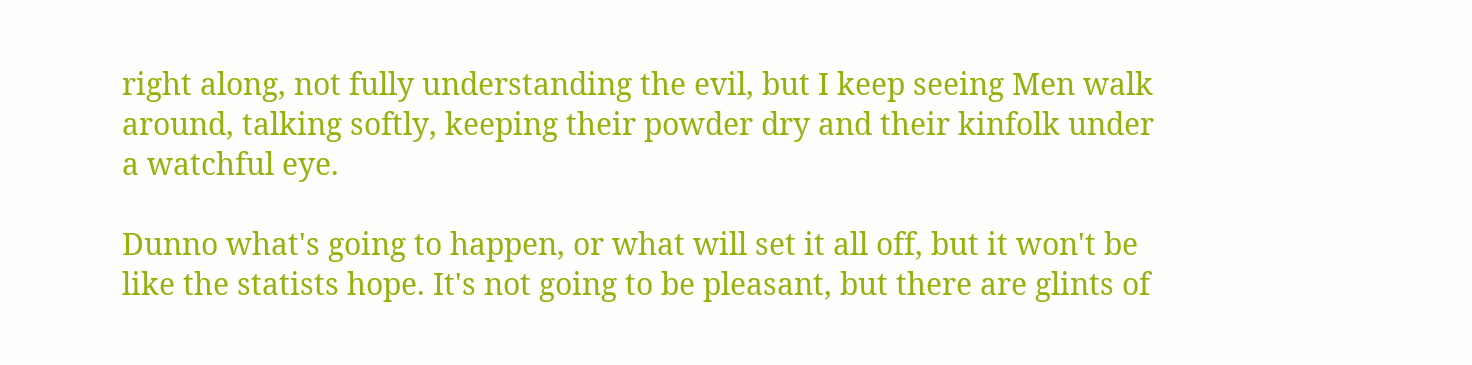right along, not fully understanding the evil, but I keep seeing Men walk around, talking softly, keeping their powder dry and their kinfolk under a watchful eye.

Dunno what's going to happen, or what will set it all off, but it won't be like the statists hope. It's not going to be pleasant, but there are glints of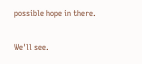possible hope in there.

We'll see.